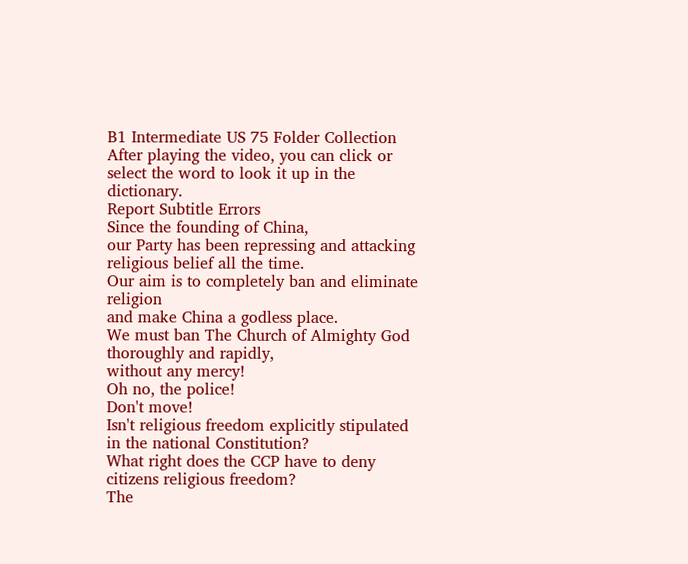B1 Intermediate US 75 Folder Collection
After playing the video, you can click or select the word to look it up in the dictionary.
Report Subtitle Errors
Since the founding of China,
our Party has been repressing and attacking religious belief all the time.
Our aim is to completely ban and eliminate religion
and make China a godless place.
We must ban The Church of Almighty God thoroughly and rapidly,
without any mercy!
Oh no, the police!
Don't move!
Isn't religious freedom explicitly stipulated in the national Constitution?
What right does the CCP have to deny citizens religious freedom?
The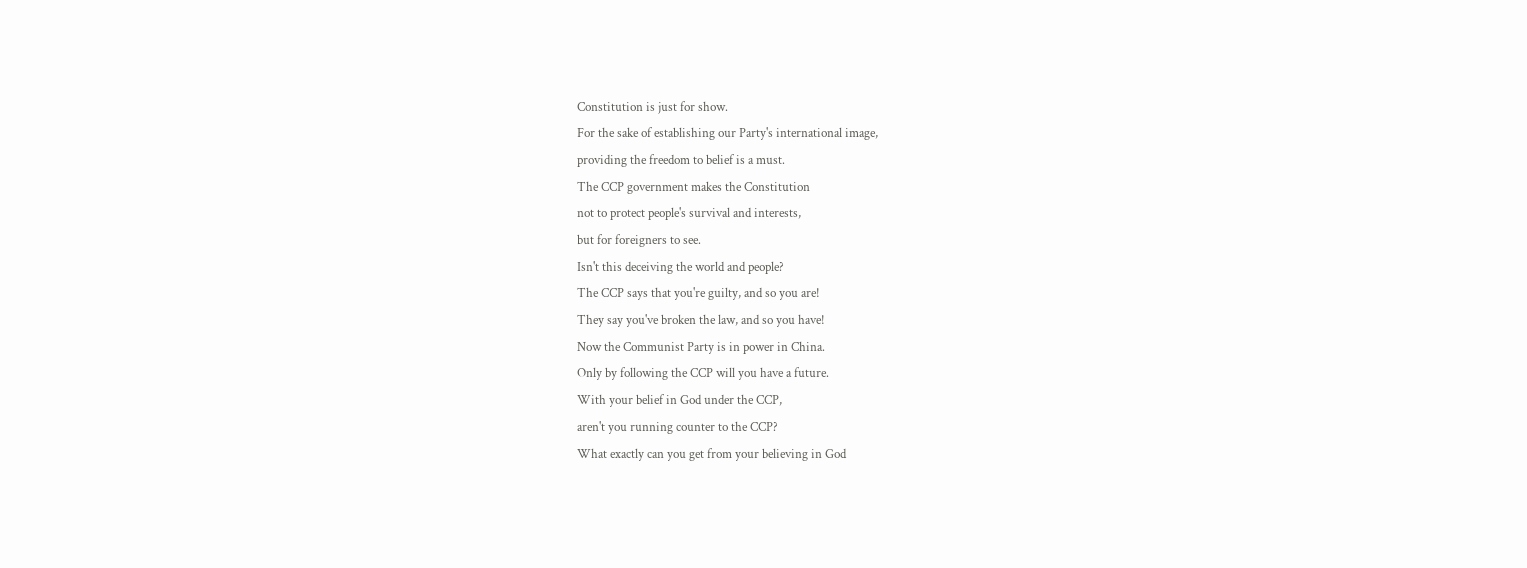Constitution is just for show.
For the sake of establishing our Party's international image,
providing the freedom to belief is a must.
The CCP government makes the Constitution
not to protect people's survival and interests,
but for foreigners to see.
Isn't this deceiving the world and people?
The CCP says that you're guilty, and so you are!
They say you've broken the law, and so you have!
Now the Communist Party is in power in China.
Only by following the CCP will you have a future.
With your belief in God under the CCP,
aren't you running counter to the CCP?
What exactly can you get from your believing in God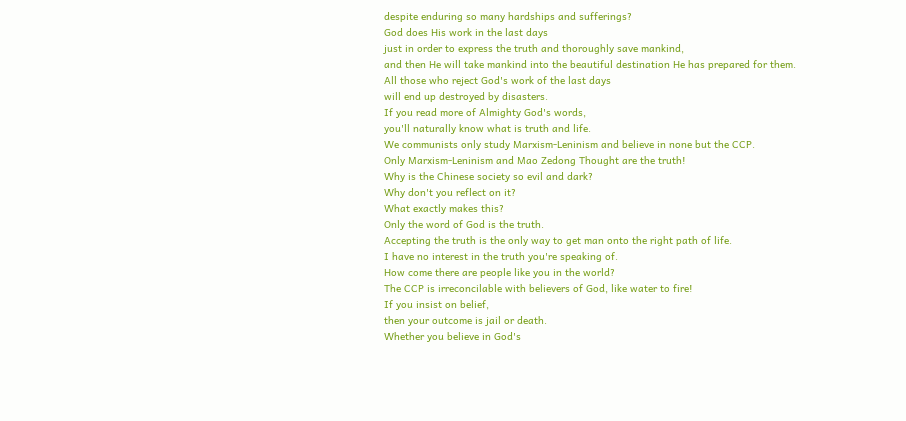despite enduring so many hardships and sufferings?
God does His work in the last days
just in order to express the truth and thoroughly save mankind,
and then He will take mankind into the beautiful destination He has prepared for them.
All those who reject God's work of the last days
will end up destroyed by disasters.
If you read more of Almighty God's words,
you'll naturally know what is truth and life.
We communists only study Marxism-Leninism and believe in none but the CCP.
Only Marxism-Leninism and Mao Zedong Thought are the truth!
Why is the Chinese society so evil and dark?
Why don't you reflect on it?
What exactly makes this?
Only the word of God is the truth.
Accepting the truth is the only way to get man onto the right path of life.
I have no interest in the truth you're speaking of.
How come there are people like you in the world?
The CCP is irreconcilable with believers of God, like water to fire!
If you insist on belief,
then your outcome is jail or death.
Whether you believe in God's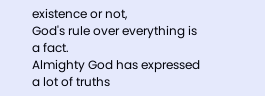existence or not,
God's rule over everything is a fact.
Almighty God has expressed a lot of truths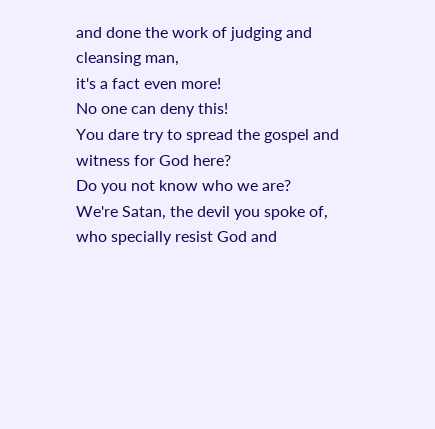and done the work of judging and cleansing man,
it's a fact even more!
No one can deny this!
You dare try to spread the gospel and witness for God here?
Do you not know who we are?
We're Satan, the devil you spoke of,
who specially resist God and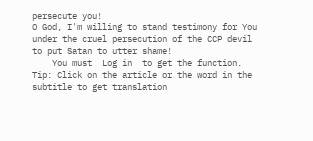persecute you!
O God, I'm willing to stand testimony for You
under the cruel persecution of the CCP devil
to put Satan to utter shame!
    You must  Log in  to get the function.
Tip: Click on the article or the word in the subtitle to get translation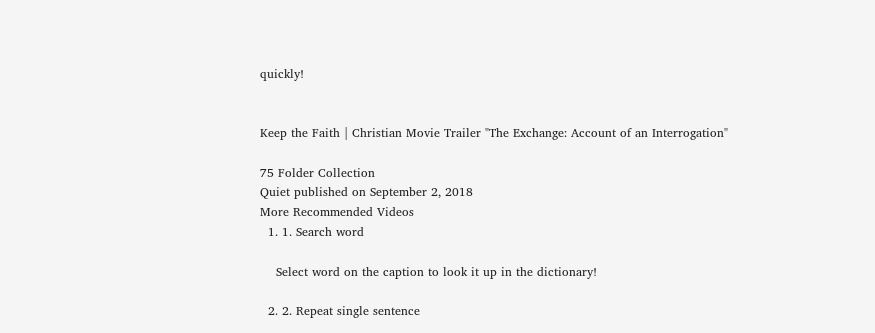quickly!


Keep the Faith | Christian Movie Trailer "The Exchange: Account of an Interrogation"

75 Folder Collection
Quiet published on September 2, 2018
More Recommended Videos
  1. 1. Search word

    Select word on the caption to look it up in the dictionary!

  2. 2. Repeat single sentence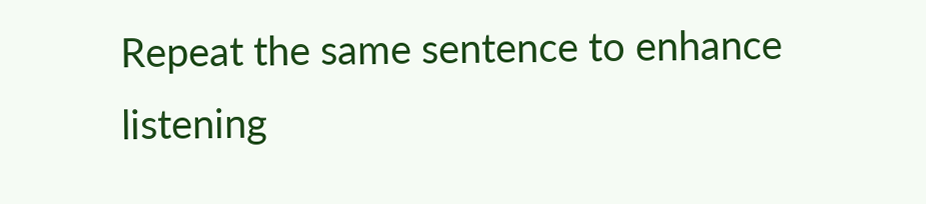Repeat the same sentence to enhance listening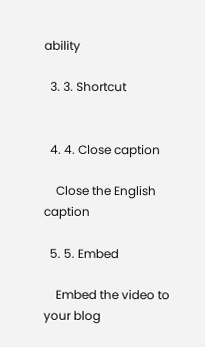ability

  3. 3. Shortcut


  4. 4. Close caption

    Close the English caption

  5. 5. Embed

    Embed the video to your blog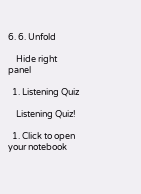6. 6. Unfold

    Hide right panel

  1. Listening Quiz

    Listening Quiz!

  1. Click to open your notebook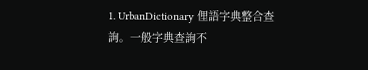1. UrbanDictionary 俚語字典整合查詢。一般字典查詢不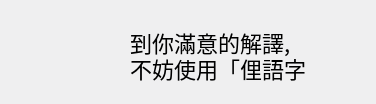到你滿意的解譯,不妨使用「俚語字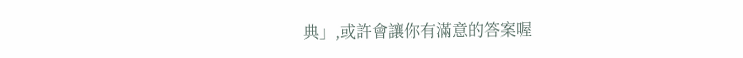典」,或許會讓你有滿意的答案喔